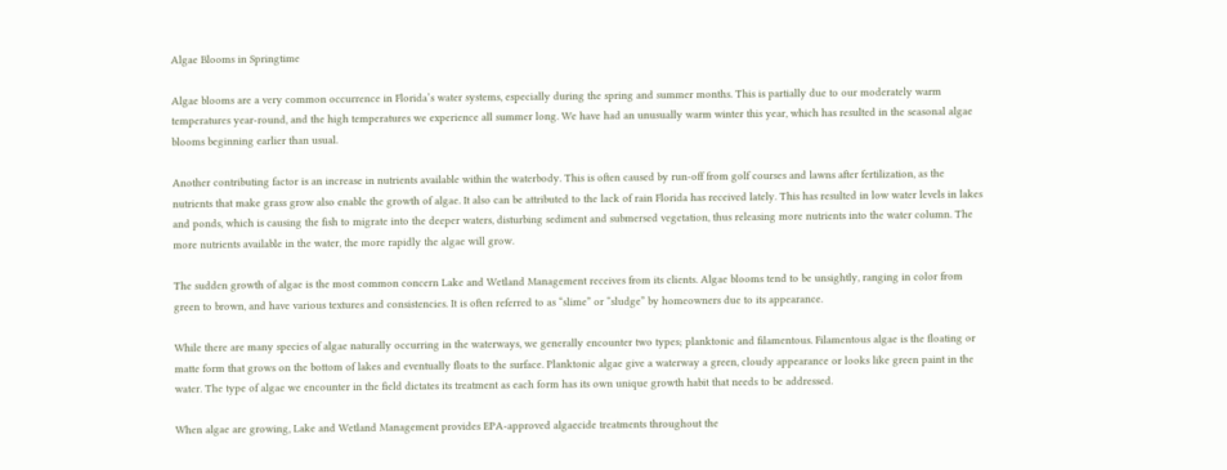Algae Blooms in Springtime

Algae blooms are a very common occurrence in Florida’s water systems, especially during the spring and summer months. This is partially due to our moderately warm temperatures year-round, and the high temperatures we experience all summer long. We have had an unusually warm winter this year, which has resulted in the seasonal algae blooms beginning earlier than usual.

Another contributing factor is an increase in nutrients available within the waterbody. This is often caused by run-off from golf courses and lawns after fertilization, as the nutrients that make grass grow also enable the growth of algae. It also can be attributed to the lack of rain Florida has received lately. This has resulted in low water levels in lakes and ponds, which is causing the fish to migrate into the deeper waters, disturbing sediment and submersed vegetation, thus releasing more nutrients into the water column. The more nutrients available in the water, the more rapidly the algae will grow.

The sudden growth of algae is the most common concern Lake and Wetland Management receives from its clients. Algae blooms tend to be unsightly, ranging in color from green to brown, and have various textures and consistencies. It is often referred to as “slime” or “sludge” by homeowners due to its appearance.

While there are many species of algae naturally occurring in the waterways, we generally encounter two types; planktonic and filamentous. Filamentous algae is the floating or matte form that grows on the bottom of lakes and eventually floats to the surface. Planktonic algae give a waterway a green, cloudy appearance or looks like green paint in the water. The type of algae we encounter in the field dictates its treatment as each form has its own unique growth habit that needs to be addressed.

When algae are growing, Lake and Wetland Management provides EPA-approved algaecide treatments throughout the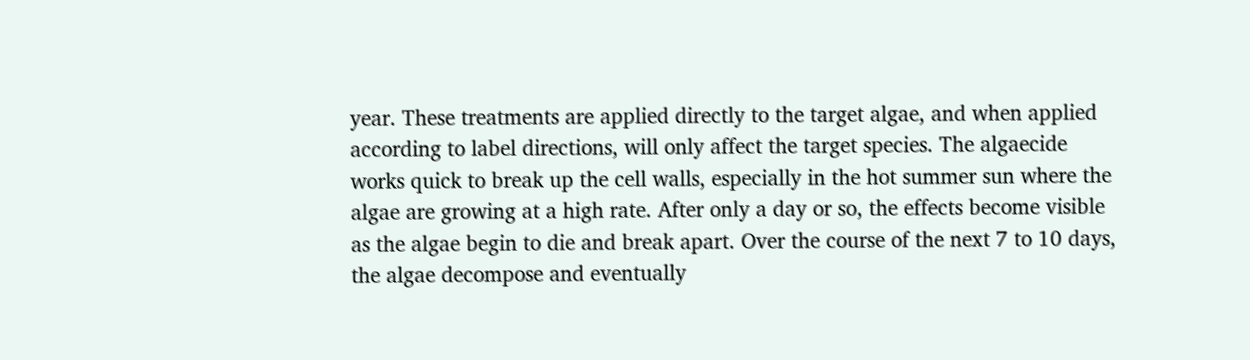year. These treatments are applied directly to the target algae, and when applied according to label directions, will only affect the target species. The algaecide works quick to break up the cell walls, especially in the hot summer sun where the algae are growing at a high rate. After only a day or so, the effects become visible as the algae begin to die and break apart. Over the course of the next 7 to 10 days, the algae decompose and eventually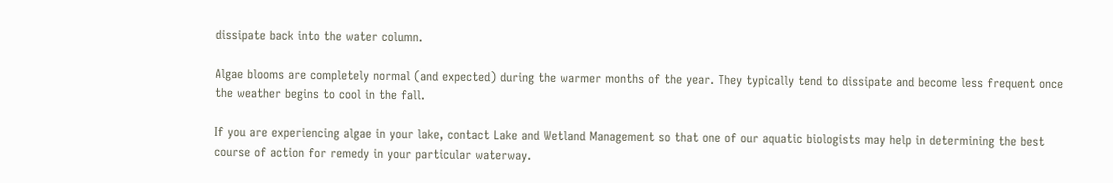dissipate back into the water column.

Algae blooms are completely normal (and expected) during the warmer months of the year. They typically tend to dissipate and become less frequent once the weather begins to cool in the fall.

If you are experiencing algae in your lake, contact Lake and Wetland Management so that one of our aquatic biologists may help in determining the best course of action for remedy in your particular waterway.